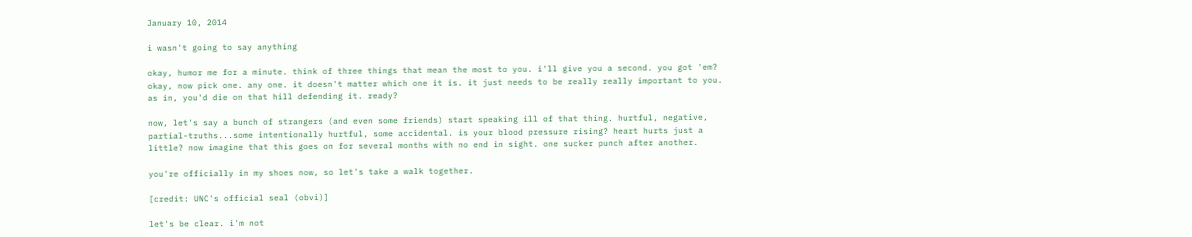January 10, 2014

i wasn't going to say anything

okay, humor me for a minute. think of three things that mean the most to you. i'll give you a second. you got 'em? okay, now pick one. any one. it doesn't matter which one it is. it just needs to be really really important to you. as in, you'd die on that hill defending it. ready?

now, let's say a bunch of strangers (and even some friends) start speaking ill of that thing. hurtful, negative, partial-truths...some intentionally hurtful, some accidental. is your blood pressure rising? heart hurts just a little? now imagine that this goes on for several months with no end in sight. one sucker punch after another.

you're officially in my shoes now, so let's take a walk together.

[credit: UNC's official seal (obvi)]

let's be clear. i'm not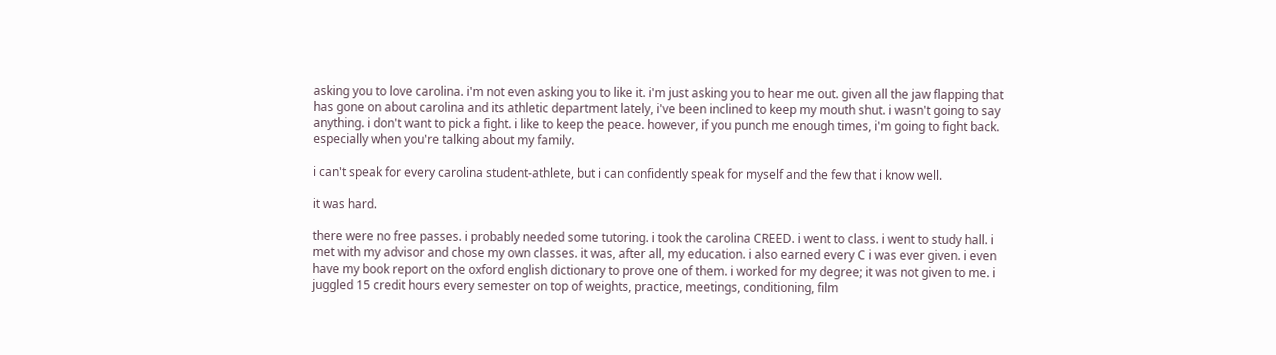asking you to love carolina. i'm not even asking you to like it. i'm just asking you to hear me out. given all the jaw flapping that has gone on about carolina and its athletic department lately, i've been inclined to keep my mouth shut. i wasn't going to say anything. i don't want to pick a fight. i like to keep the peace. however, if you punch me enough times, i'm going to fight back. especially when you're talking about my family.

i can't speak for every carolina student-athlete, but i can confidently speak for myself and the few that i know well.

it was hard.

there were no free passes. i probably needed some tutoring. i took the carolina CREED. i went to class. i went to study hall. i met with my advisor and chose my own classes. it was, after all, my education. i also earned every C i was ever given. i even have my book report on the oxford english dictionary to prove one of them. i worked for my degree; it was not given to me. i juggled 15 credit hours every semester on top of weights, practice, meetings, conditioning, film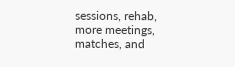sessions, rehab, more meetings, matches, and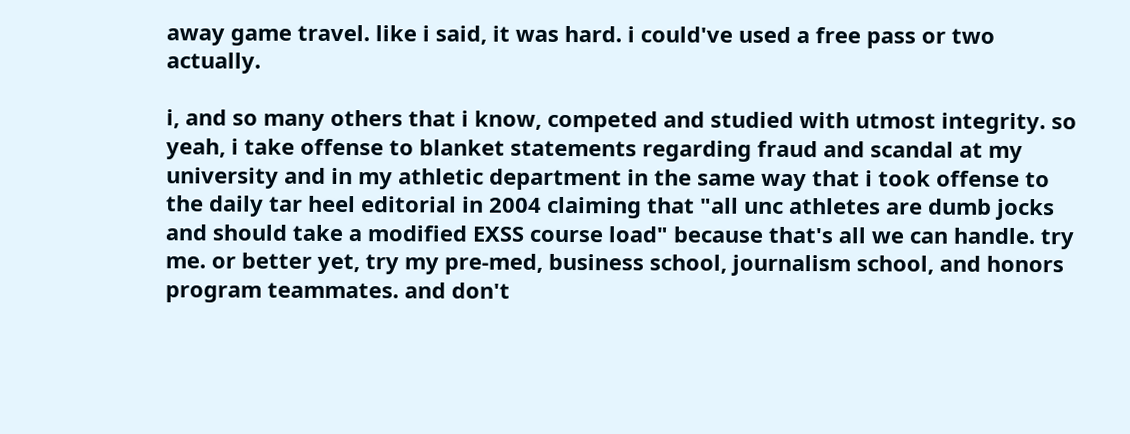away game travel. like i said, it was hard. i could've used a free pass or two actually.

i, and so many others that i know, competed and studied with utmost integrity. so yeah, i take offense to blanket statements regarding fraud and scandal at my university and in my athletic department in the same way that i took offense to the daily tar heel editorial in 2004 claiming that "all unc athletes are dumb jocks and should take a modified EXSS course load" because that's all we can handle. try me. or better yet, try my pre-med, business school, journalism school, and honors program teammates. and don't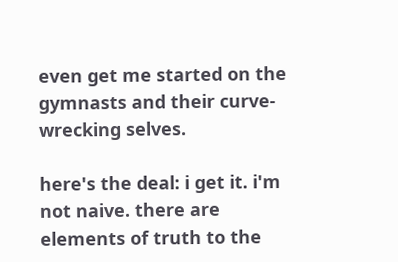even get me started on the gymnasts and their curve-wrecking selves.

here's the deal: i get it. i'm not naive. there are elements of truth to the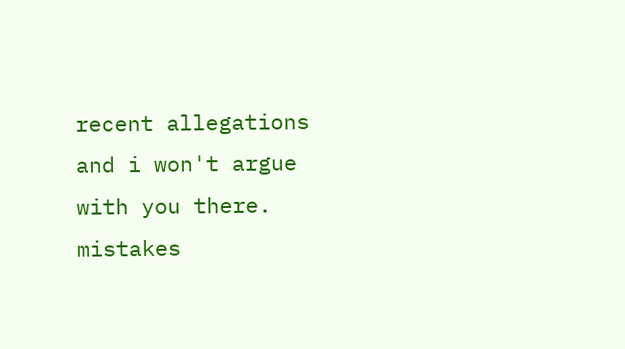recent allegations and i won't argue with you there. mistakes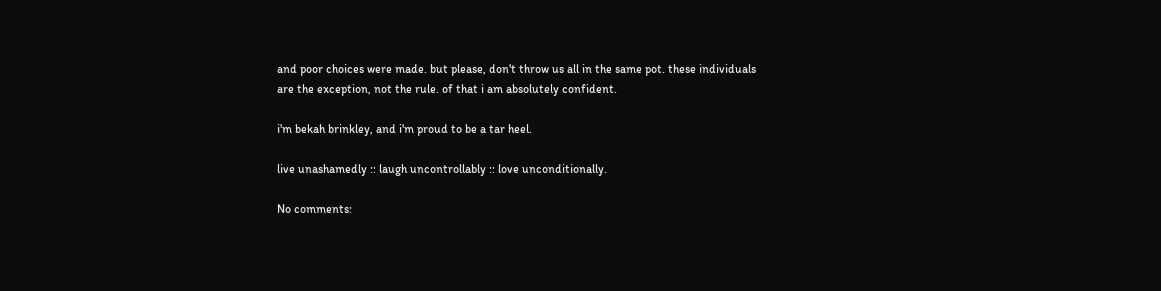and poor choices were made. but please, don't throw us all in the same pot. these individuals are the exception, not the rule. of that i am absolutely confident.

i'm bekah brinkley, and i'm proud to be a tar heel.

live unashamedly :: laugh uncontrollably :: love unconditionally.

No comments: